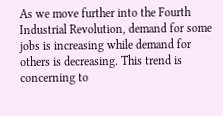As we move further into the Fourth Industrial Revolution, demand for some jobs is increasing while demand for others is decreasing. This trend is concerning to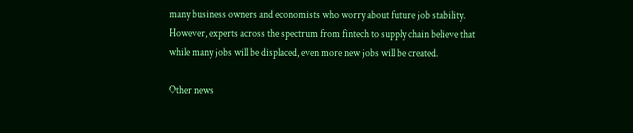many business owners and economists who worry about future job stability. However, experts across the spectrum from fintech to supply chain believe that while many jobs will be displaced, even more new jobs will be created.

Other news